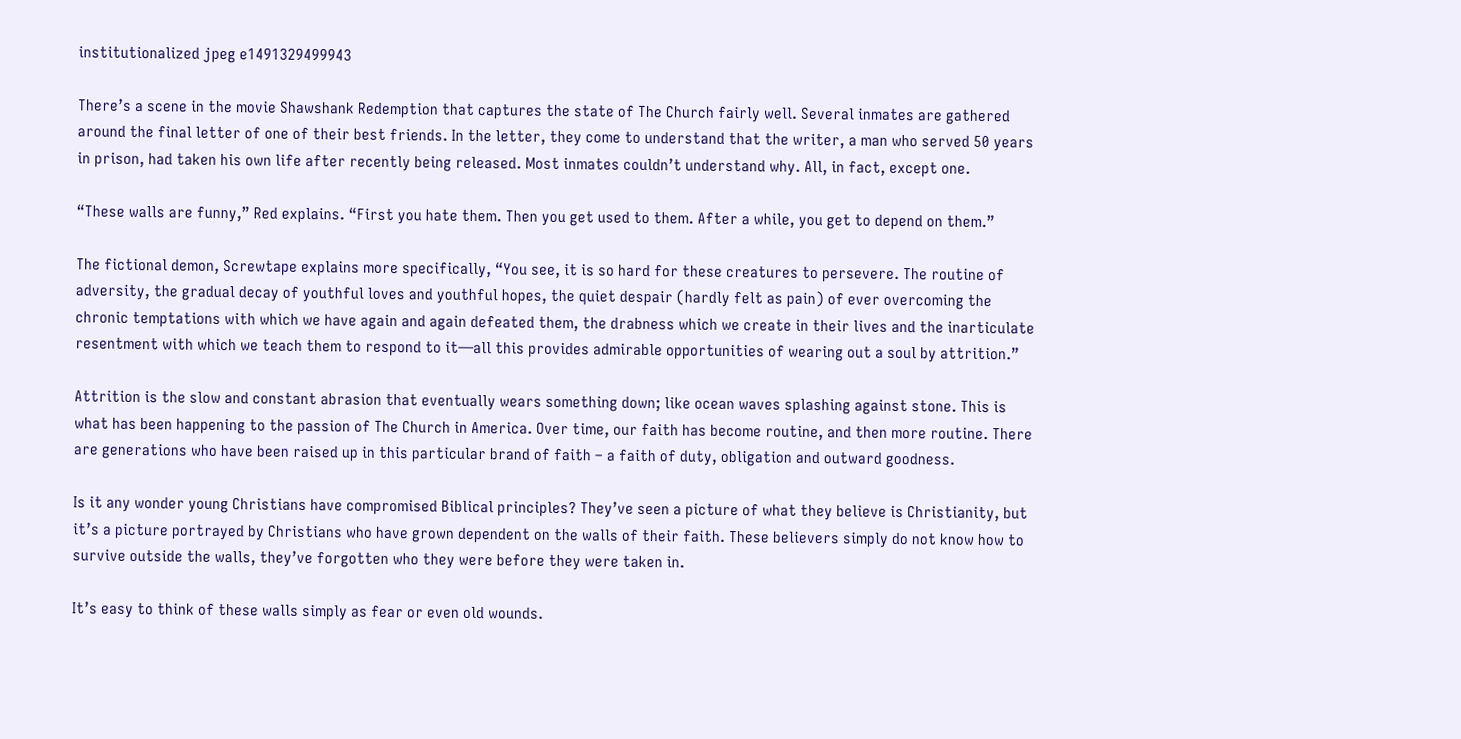institutionalized jpeg e1491329499943

There’s a scene in the movie Shawshank Redemption that captures the state of The Church fairly well. Several inmates are gathered around the final letter of one of their best friends. In the letter, they come to understand that the writer, a man who served 50 years in prison, had taken his own life after recently being released. Most inmates couldn’t understand why. All, in fact, except one.

“These walls are funny,” Red explains. “First you hate them. Then you get used to them. After a while, you get to depend on them.”

The fictional demon, Screwtape explains more specifically, “You see, it is so hard for these creatures to persevere. The routine of adversity, the gradual decay of youthful loves and youthful hopes, the quiet despair (hardly felt as pain) of ever overcoming the chronic temptations with which we have again and again defeated them, the drabness which we create in their lives and the inarticulate resentment with which we teach them to respond to it—all this provides admirable opportunities of wearing out a soul by attrition.”

Attrition is the slow and constant abrasion that eventually wears something down; like ocean waves splashing against stone. This is what has been happening to the passion of The Church in America. Over time, our faith has become routine, and then more routine. There are generations who have been raised up in this particular brand of faith – a faith of duty, obligation and outward goodness.

Is it any wonder young Christians have compromised Biblical principles? They’ve seen a picture of what they believe is Christianity, but it’s a picture portrayed by Christians who have grown dependent on the walls of their faith. These believers simply do not know how to survive outside the walls, they’ve forgotten who they were before they were taken in.

It’s easy to think of these walls simply as fear or even old wounds.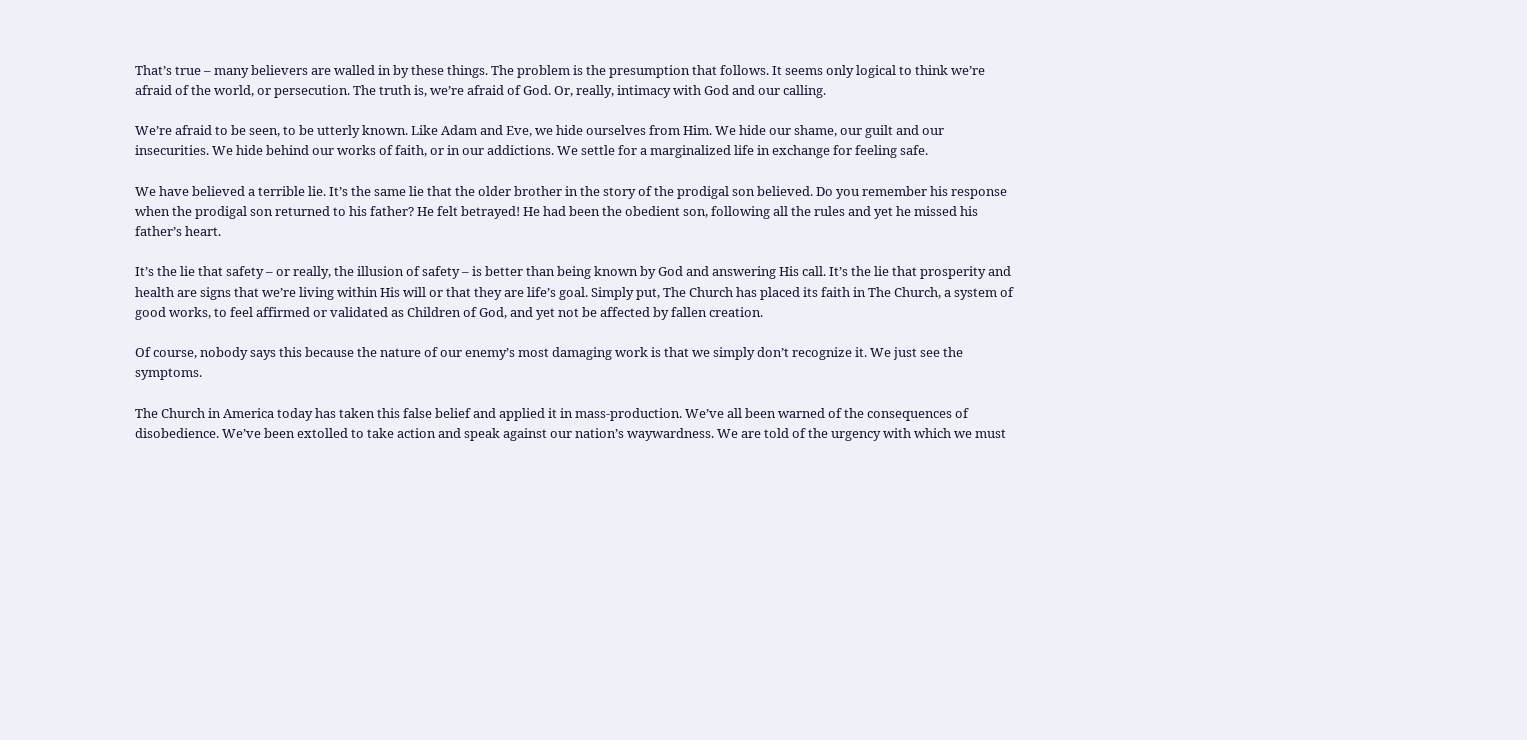That’s true – many believers are walled in by these things. The problem is the presumption that follows. It seems only logical to think we’re afraid of the world, or persecution. The truth is, we’re afraid of God. Or, really, intimacy with God and our calling.

We’re afraid to be seen, to be utterly known. Like Adam and Eve, we hide ourselves from Him. We hide our shame, our guilt and our insecurities. We hide behind our works of faith, or in our addictions. We settle for a marginalized life in exchange for feeling safe.

We have believed a terrible lie. It’s the same lie that the older brother in the story of the prodigal son believed. Do you remember his response when the prodigal son returned to his father? He felt betrayed! He had been the obedient son, following all the rules and yet he missed his father’s heart.

It’s the lie that safety – or really, the illusion of safety – is better than being known by God and answering His call. It’s the lie that prosperity and health are signs that we’re living within His will or that they are life’s goal. Simply put, The Church has placed its faith in The Church, a system of good works, to feel affirmed or validated as Children of God, and yet not be affected by fallen creation.

Of course, nobody says this because the nature of our enemy’s most damaging work is that we simply don’t recognize it. We just see the symptoms.

The Church in America today has taken this false belief and applied it in mass-production. We’ve all been warned of the consequences of disobedience. We’ve been extolled to take action and speak against our nation’s waywardness. We are told of the urgency with which we must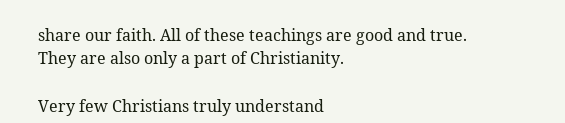share our faith. All of these teachings are good and true. They are also only a part of Christianity.

Very few Christians truly understand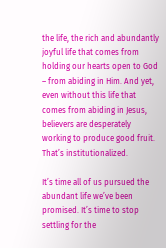the life, the rich and abundantly joyful life that comes from holding our hearts open to God – from abiding in Him. And yet, even without this life that comes from abiding in Jesus, believers are desperately working to produce good fruit. That’s institutionalized.

It’s time all of us pursued the abundant life we’ve been promised. It’s time to stop settling for the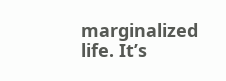marginalized life. It’s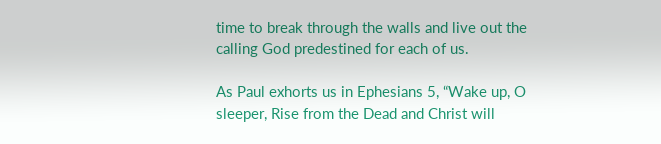time to break through the walls and live out the calling God predestined for each of us.

As Paul exhorts us in Ephesians 5, “Wake up, O sleeper, Rise from the Dead and Christ will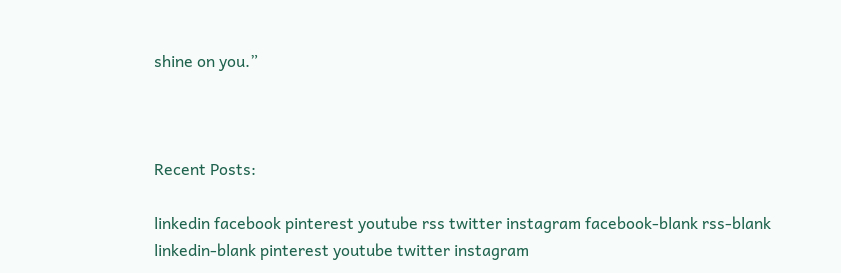shine on you.”



Recent Posts:

linkedin facebook pinterest youtube rss twitter instagram facebook-blank rss-blank linkedin-blank pinterest youtube twitter instagram